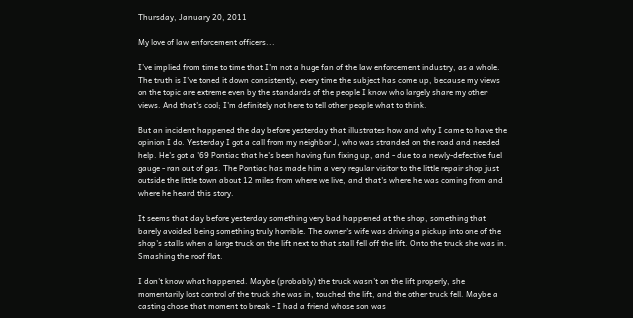Thursday, January 20, 2011

My love of law enforcement officers...

I've implied from time to time that I'm not a huge fan of the law enforcement industry, as a whole. The truth is I've toned it down consistently, every time the subject has come up, because my views on the topic are extreme even by the standards of the people I know who largely share my other views. And that's cool; I'm definitely not here to tell other people what to think.

But an incident happened the day before yesterday that illustrates how and why I came to have the opinion I do. Yesterday I got a call from my neighbor J, who was stranded on the road and needed help. He's got a '69 Pontiac that he's been having fun fixing up, and - due to a newly-defective fuel gauge - ran out of gas. The Pontiac has made him a very regular visitor to the little repair shop just outside the little town about 12 miles from where we live, and that's where he was coming from and where he heard this story.

It seems that day before yesterday something very bad happened at the shop, something that barely avoided being something truly horrible. The owner's wife was driving a pickup into one of the shop's stalls when a large truck on the lift next to that stall fell off the lift. Onto the truck she was in. Smashing the roof flat.

I don't know what happened. Maybe (probably) the truck wasn't on the lift properly, she momentarily lost control of the truck she was in, touched the lift, and the other truck fell. Maybe a casting chose that moment to break - I had a friend whose son was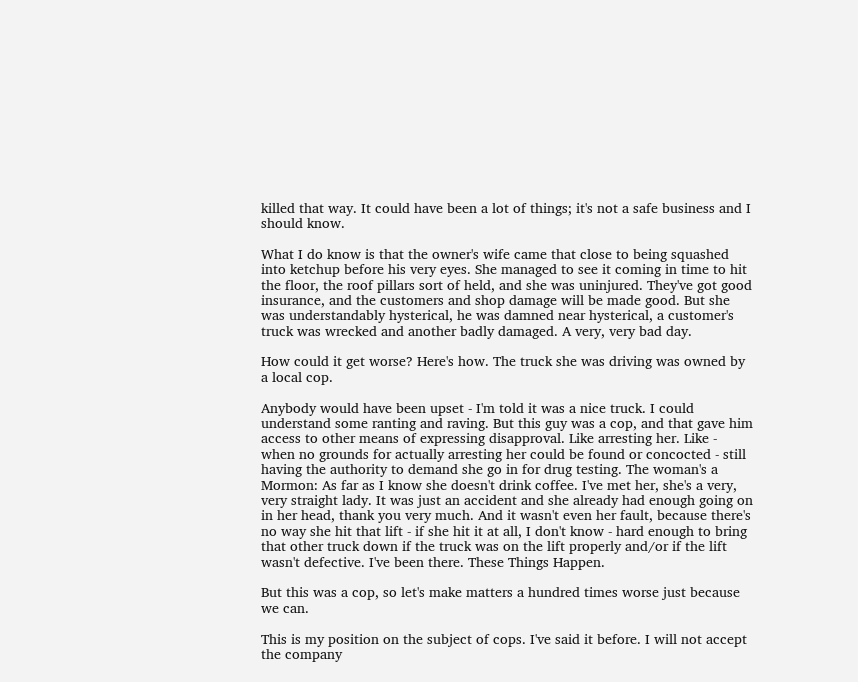killed that way. It could have been a lot of things; it's not a safe business and I should know.

What I do know is that the owner's wife came that close to being squashed into ketchup before his very eyes. She managed to see it coming in time to hit the floor, the roof pillars sort of held, and she was uninjured. They've got good insurance, and the customers and shop damage will be made good. But she was understandably hysterical, he was damned near hysterical, a customer's truck was wrecked and another badly damaged. A very, very bad day.

How could it get worse? Here's how. The truck she was driving was owned by a local cop.

Anybody would have been upset - I'm told it was a nice truck. I could understand some ranting and raving. But this guy was a cop, and that gave him access to other means of expressing disapproval. Like arresting her. Like - when no grounds for actually arresting her could be found or concocted - still having the authority to demand she go in for drug testing. The woman's a Mormon: As far as I know she doesn't drink coffee. I've met her, she's a very, very straight lady. It was just an accident and she already had enough going on in her head, thank you very much. And it wasn't even her fault, because there's no way she hit that lift - if she hit it at all, I don't know - hard enough to bring that other truck down if the truck was on the lift properly and/or if the lift wasn't defective. I've been there. These Things Happen.

But this was a cop, so let's make matters a hundred times worse just because we can.

This is my position on the subject of cops. I've said it before. I will not accept the company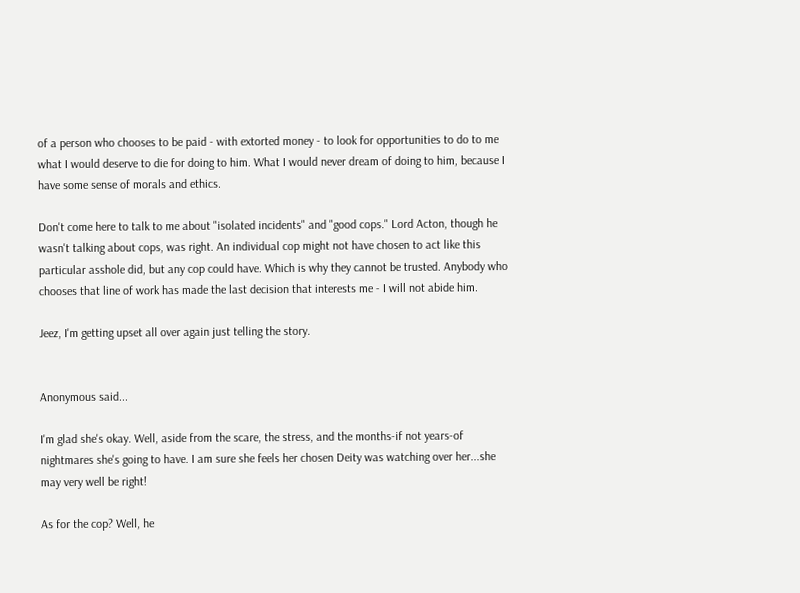of a person who chooses to be paid - with extorted money - to look for opportunities to do to me what I would deserve to die for doing to him. What I would never dream of doing to him, because I have some sense of morals and ethics.

Don't come here to talk to me about "isolated incidents" and "good cops." Lord Acton, though he wasn't talking about cops, was right. An individual cop might not have chosen to act like this particular asshole did, but any cop could have. Which is why they cannot be trusted. Anybody who chooses that line of work has made the last decision that interests me - I will not abide him.

Jeez, I'm getting upset all over again just telling the story.


Anonymous said...

I'm glad she's okay. Well, aside from the scare, the stress, and the months-if not years-of nightmares she's going to have. I am sure she feels her chosen Deity was watching over her...she may very well be right!

As for the cop? Well, he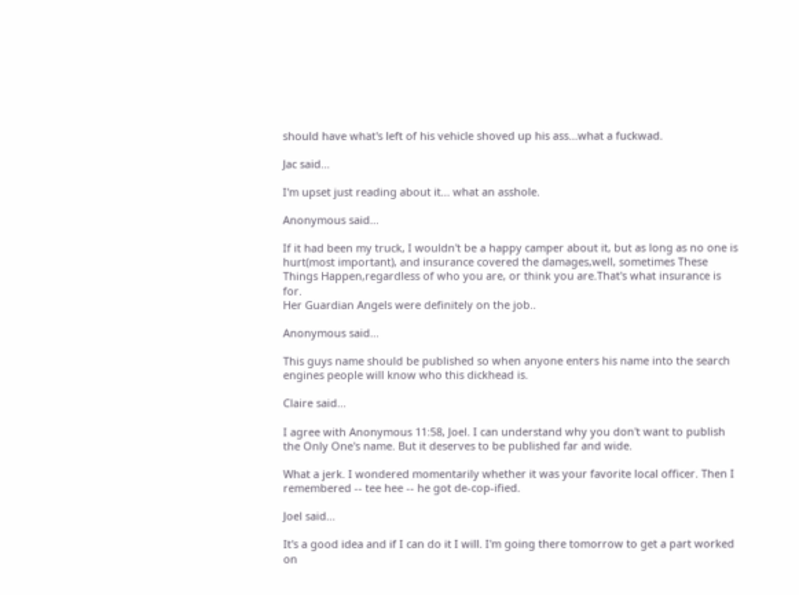should have what's left of his vehicle shoved up his ass...what a fuckwad.

Jac said...

I'm upset just reading about it... what an asshole.

Anonymous said...

If it had been my truck, I wouldn't be a happy camper about it, but as long as no one is hurt(most important), and insurance covered the damages,well, sometimes These Things Happen,regardless of who you are, or think you are.That's what insurance is for.
Her Guardian Angels were definitely on the job..

Anonymous said...

This guys name should be published so when anyone enters his name into the search engines people will know who this dickhead is.

Claire said...

I agree with Anonymous 11:58, Joel. I can understand why you don't want to publish the Only One's name. But it deserves to be published far and wide.

What a jerk. I wondered momentarily whether it was your favorite local officer. Then I remembered -- tee hee -- he got de-cop-ified.

Joel said...

It's a good idea and if I can do it I will. I'm going there tomorrow to get a part worked on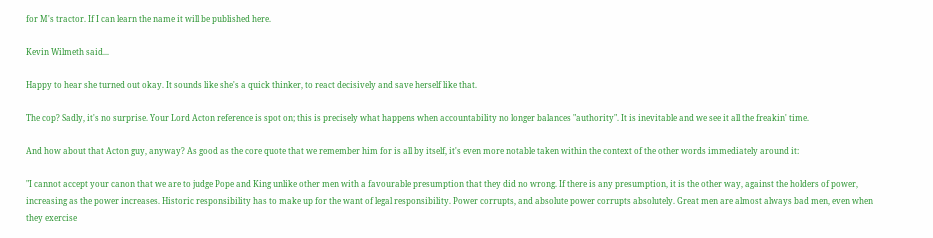for M's tractor. If I can learn the name it will be published here.

Kevin Wilmeth said...

Happy to hear she turned out okay. It sounds like she's a quick thinker, to react decisively and save herself like that.

The cop? Sadly, it's no surprise. Your Lord Acton reference is spot on; this is precisely what happens when accountability no longer balances "authority". It is inevitable and we see it all the freakin' time.

And how about that Acton guy, anyway? As good as the core quote that we remember him for is all by itself, it's even more notable taken within the context of the other words immediately around it:

"I cannot accept your canon that we are to judge Pope and King unlike other men with a favourable presumption that they did no wrong. If there is any presumption, it is the other way, against the holders of power, increasing as the power increases. Historic responsibility has to make up for the want of legal responsibility. Power corrupts, and absolute power corrupts absolutely. Great men are almost always bad men, even when they exercise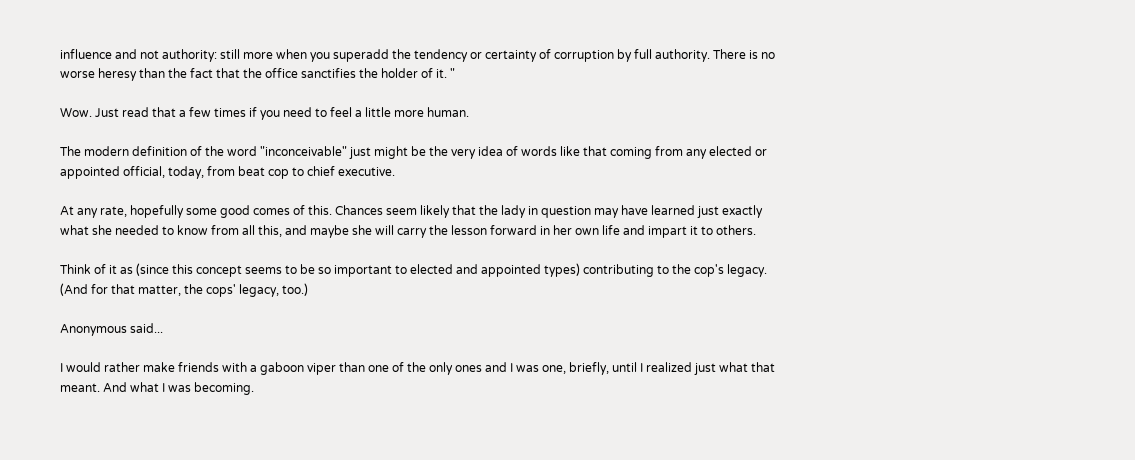influence and not authority: still more when you superadd the tendency or certainty of corruption by full authority. There is no worse heresy than the fact that the office sanctifies the holder of it. "

Wow. Just read that a few times if you need to feel a little more human.

The modern definition of the word "inconceivable" just might be the very idea of words like that coming from any elected or appointed official, today, from beat cop to chief executive.

At any rate, hopefully some good comes of this. Chances seem likely that the lady in question may have learned just exactly what she needed to know from all this, and maybe she will carry the lesson forward in her own life and impart it to others.

Think of it as (since this concept seems to be so important to elected and appointed types) contributing to the cop's legacy. (And for that matter, the cops' legacy, too.)

Anonymous said...

I would rather make friends with a gaboon viper than one of the only ones and I was one, briefly, until I realized just what that meant. And what I was becoming.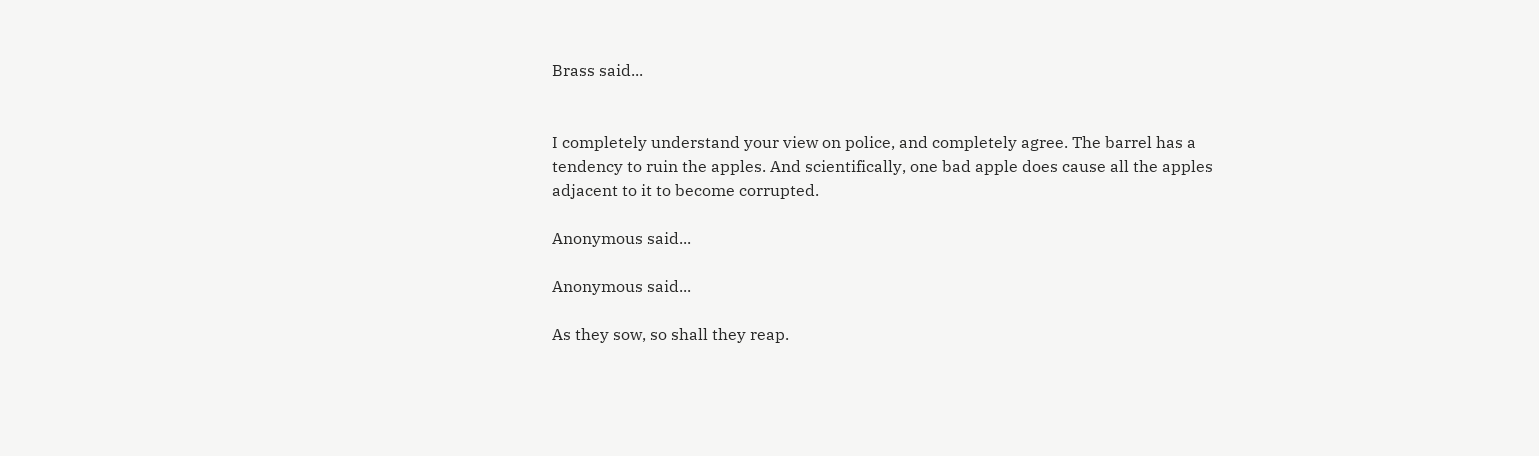Brass said...


I completely understand your view on police, and completely agree. The barrel has a tendency to ruin the apples. And scientifically, one bad apple does cause all the apples adjacent to it to become corrupted.

Anonymous said...

Anonymous said...

As they sow, so shall they reap.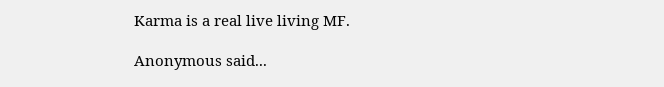Karma is a real live living MF.

Anonymous said...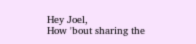Hey Joel,
How 'bout sharing the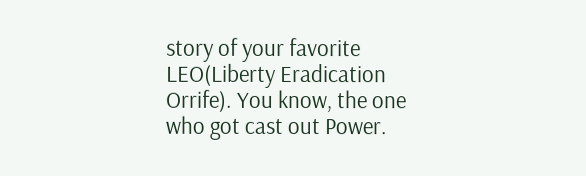story of your favorite LEO(Liberty Eradication Orrife). You know, the one who got cast out Power.